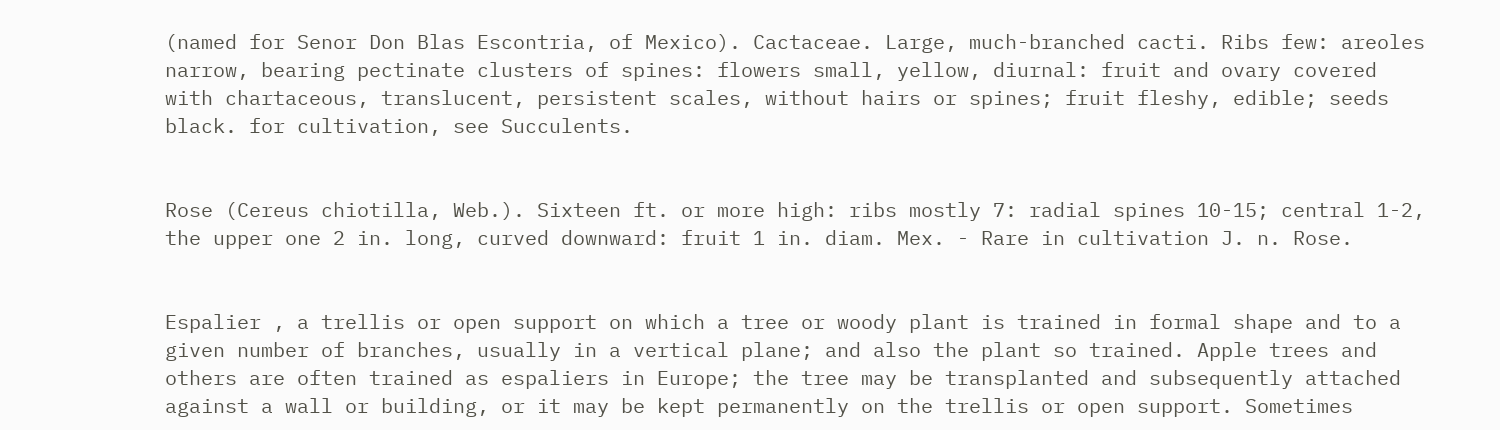(named for Senor Don Blas Escontria, of Mexico). Cactaceae. Large, much-branched cacti. Ribs few: areoles narrow, bearing pectinate clusters of spines: flowers small, yellow, diurnal: fruit and ovary covered with chartaceous, translucent, persistent scales, without hairs or spines; fruit fleshy, edible; seeds black. for cultivation, see Succulents.


Rose (Cereus chiotilla, Web.). Sixteen ft. or more high: ribs mostly 7: radial spines 10-15; central 1-2, the upper one 2 in. long, curved downward: fruit 1 in. diam. Mex. - Rare in cultivation J. n. Rose.


Espalier , a trellis or open support on which a tree or woody plant is trained in formal shape and to a given number of branches, usually in a vertical plane; and also the plant so trained. Apple trees and others are often trained as espaliers in Europe; the tree may be transplanted and subsequently attached against a wall or building, or it may be kept permanently on the trellis or open support. Sometimes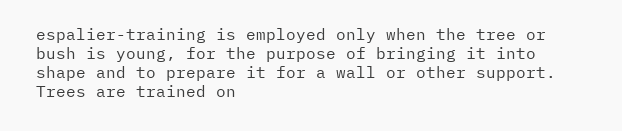espalier-training is employed only when the tree or bush is young, for the purpose of bringing it into shape and to prepare it for a wall or other support. Trees are trained on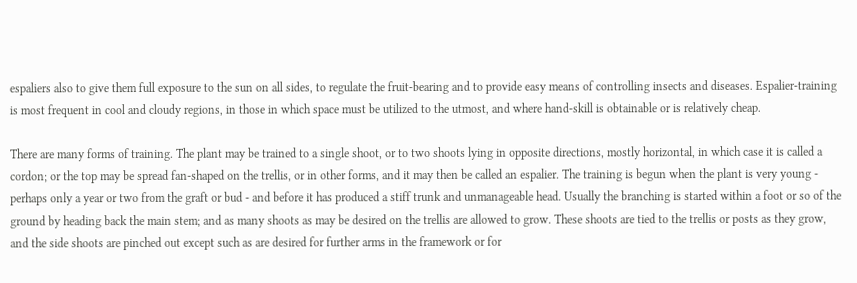espaliers also to give them full exposure to the sun on all sides, to regulate the fruit-bearing and to provide easy means of controlling insects and diseases. Espalier-training is most frequent in cool and cloudy regions, in those in which space must be utilized to the utmost, and where hand-skill is obtainable or is relatively cheap.

There are many forms of training. The plant may be trained to a single shoot, or to two shoots lying in opposite directions, mostly horizontal, in which case it is called a cordon; or the top may be spread fan-shaped on the trellis, or in other forms, and it may then be called an espalier. The training is begun when the plant is very young - perhaps only a year or two from the graft or bud - and before it has produced a stiff trunk and unmanageable head. Usually the branching is started within a foot or so of the ground by heading back the main stem; and as many shoots as may be desired on the trellis are allowed to grow. These shoots are tied to the trellis or posts as they grow, and the side shoots are pinched out except such as are desired for further arms in the framework or for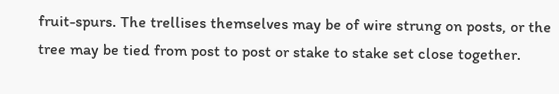fruit-spurs. The trellises themselves may be of wire strung on posts, or the tree may be tied from post to post or stake to stake set close together.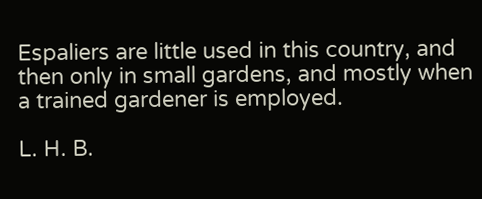Espaliers are little used in this country, and then only in small gardens, and mostly when a trained gardener is employed.

L. H. B.